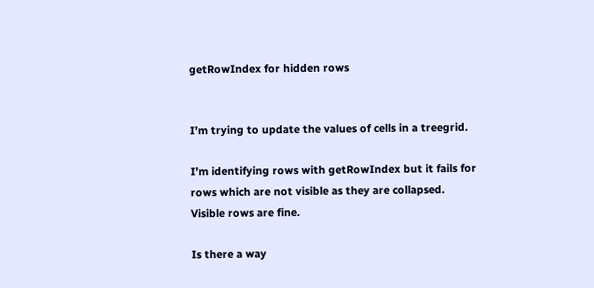getRowIndex for hidden rows


I’m trying to update the values of cells in a treegrid.

I’m identifying rows with getRowIndex but it fails for rows which are not visible as they are collapsed. Visible rows are fine.

Is there a way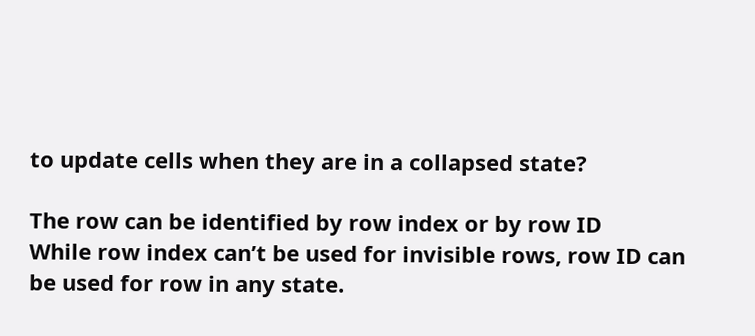to update cells when they are in a collapsed state?

The row can be identified by row index or by row ID
While row index can’t be used for invisible rows, row ID can be used for row in any state.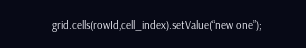grid.cells(rowId,cell_index).setValue(“new one”);